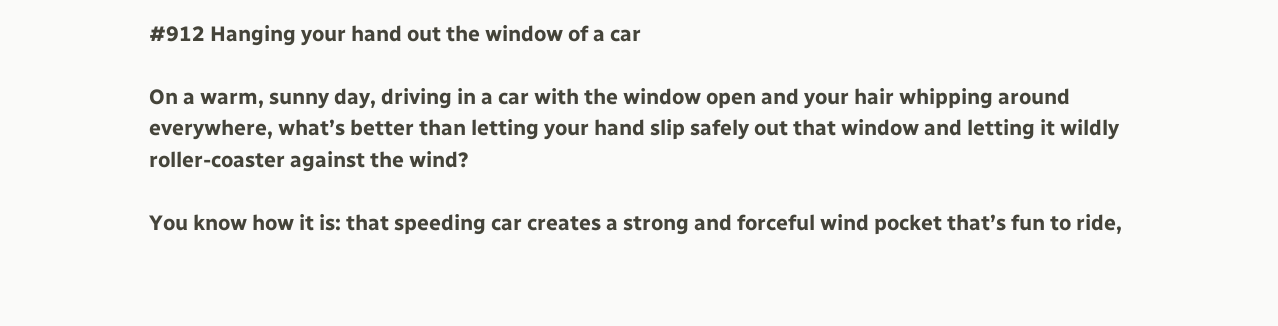#912 Hanging your hand out the window of a car

On a warm, sunny day, driving in a car with the window open and your hair whipping around everywhere, what’s better than letting your hand slip safely out that window and letting it wildly roller-coaster against the wind?

You know how it is: that speeding car creates a strong and forceful wind pocket that’s fun to ride,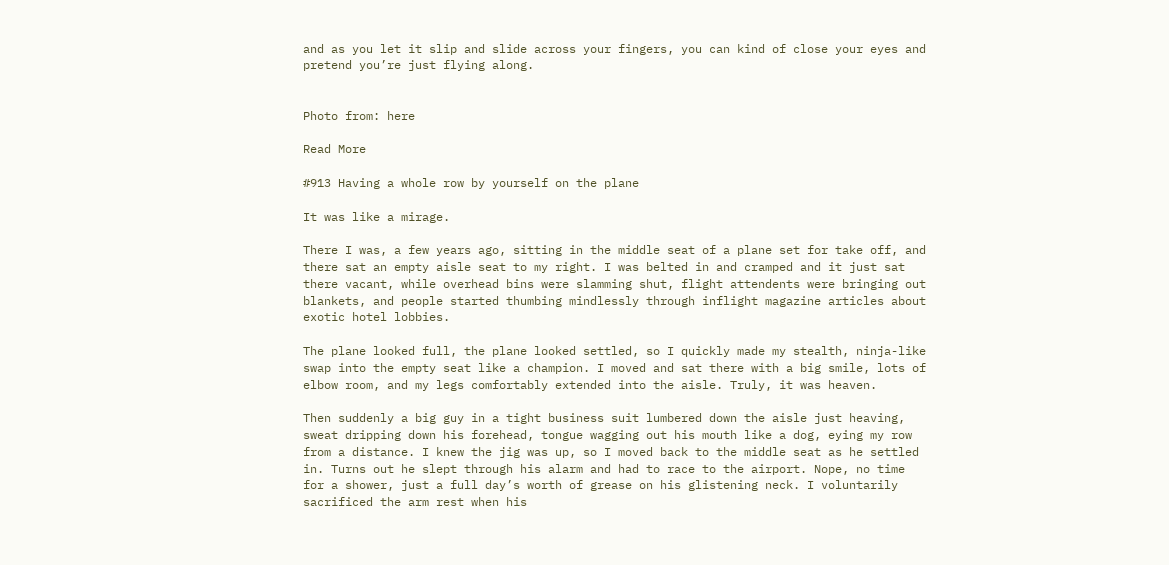and as you let it slip and slide across your fingers, you can kind of close your eyes and pretend you’re just flying along.


Photo from: here

Read More

#913 Having a whole row by yourself on the plane

It was like a mirage.

There I was, a few years ago, sitting in the middle seat of a plane set for take off, and there sat an empty aisle seat to my right. I was belted in and cramped and it just sat there vacant, while overhead bins were slamming shut, flight attendents were bringing out blankets, and people started thumbing mindlessly through inflight magazine articles about exotic hotel lobbies.

The plane looked full, the plane looked settled, so I quickly made my stealth, ninja-like swap into the empty seat like a champion. I moved and sat there with a big smile, lots of elbow room, and my legs comfortably extended into the aisle. Truly, it was heaven.

Then suddenly a big guy in a tight business suit lumbered down the aisle just heaving, sweat dripping down his forehead, tongue wagging out his mouth like a dog, eying my row from a distance. I knew the jig was up, so I moved back to the middle seat as he settled in. Turns out he slept through his alarm and had to race to the airport. Nope, no time for a shower, just a full day’s worth of grease on his glistening neck. I voluntarily sacrificed the arm rest when his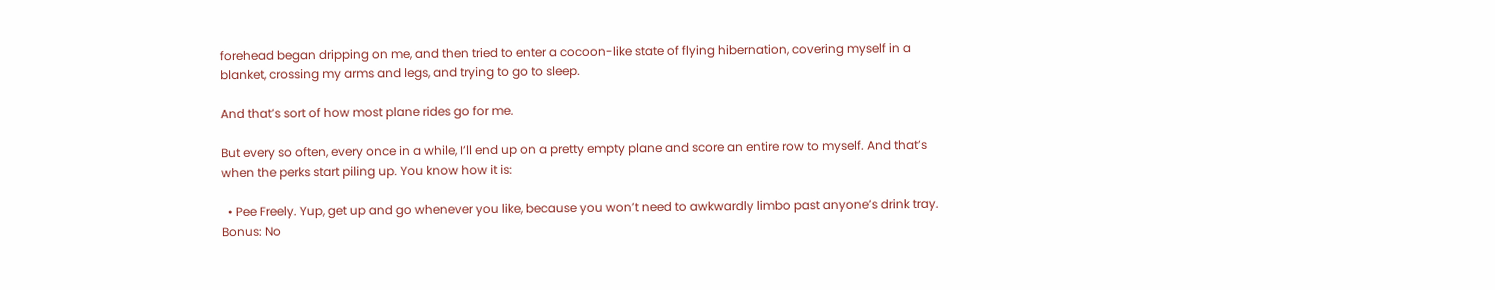forehead began dripping on me, and then tried to enter a cocoon-like state of flying hibernation, covering myself in a blanket, crossing my arms and legs, and trying to go to sleep.

And that’s sort of how most plane rides go for me.

But every so often, every once in a while, I’ll end up on a pretty empty plane and score an entire row to myself. And that’s when the perks start piling up. You know how it is:

  • Pee Freely. Yup, get up and go whenever you like, because you won’t need to awkwardly limbo past anyone’s drink tray. Bonus: No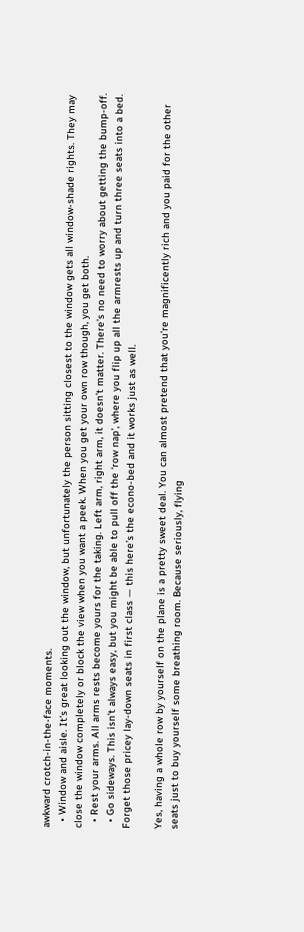awkward crotch-in-the-face moments.
  • Window and aisle. It’s great looking out the window, but unfortunately the person sitting closest to the window gets all window-shade rights. They may close the window completely or block the view when you want a peek. When you get your own row though, you get both.
  • Rest your arms. All arms rests become yours for the taking. Left arm, right arm, it doesn’t matter. There’s no need to worry about getting the bump-off.
  • Go sideways. This isn’t always easy, but you might be able to pull off the ‘row nap’, where you flip up all the armrests up and turn three seats into a bed. Forget those pricey lay-down seats in first class — this here’s the econo-bed and it works just as well.

Yes, having a whole row by yourself on the plane is a pretty sweet deal. You can almost pretend that you’re magnificently rich and you paid for the other seats just to buy yourself some breathing room. Because seriously, flying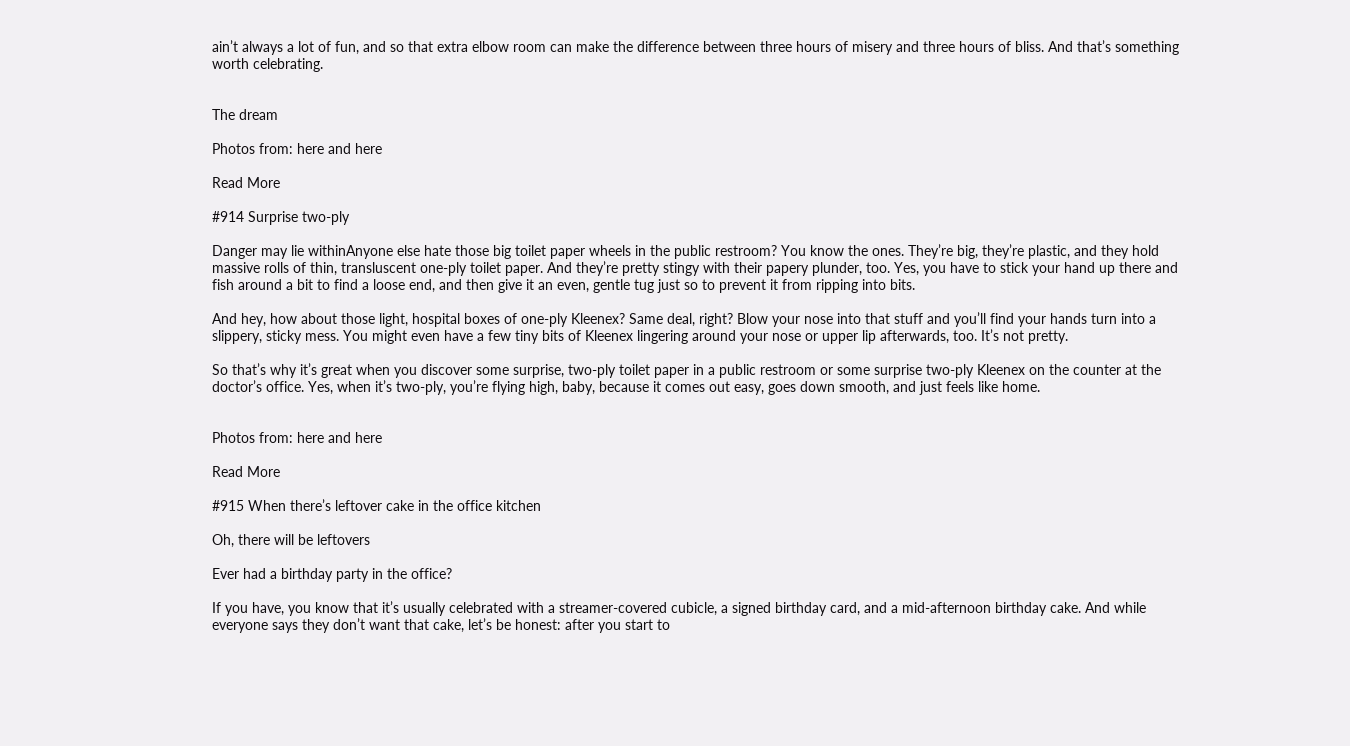ain’t always a lot of fun, and so that extra elbow room can make the difference between three hours of misery and three hours of bliss. And that’s something worth celebrating.


The dream

Photos from: here and here

Read More

#914 Surprise two-ply

Danger may lie withinAnyone else hate those big toilet paper wheels in the public restroom? You know the ones. They’re big, they’re plastic, and they hold massive rolls of thin, transluscent one-ply toilet paper. And they’re pretty stingy with their papery plunder, too. Yes, you have to stick your hand up there and fish around a bit to find a loose end, and then give it an even, gentle tug just so to prevent it from ripping into bits.

And hey, how about those light, hospital boxes of one-ply Kleenex? Same deal, right? Blow your nose into that stuff and you’ll find your hands turn into a slippery, sticky mess. You might even have a few tiny bits of Kleenex lingering around your nose or upper lip afterwards, too. It’s not pretty.

So that’s why it’s great when you discover some surprise, two-ply toilet paper in a public restroom or some surprise two-ply Kleenex on the counter at the doctor’s office. Yes, when it’s two-ply, you’re flying high, baby, because it comes out easy, goes down smooth, and just feels like home.


Photos from: here and here

Read More

#915 When there’s leftover cake in the office kitchen

Oh, there will be leftovers

Ever had a birthday party in the office?

If you have, you know that it’s usually celebrated with a streamer-covered cubicle, a signed birthday card, and a mid-afternoon birthday cake. And while everyone says they don’t want that cake, let’s be honest: after you start to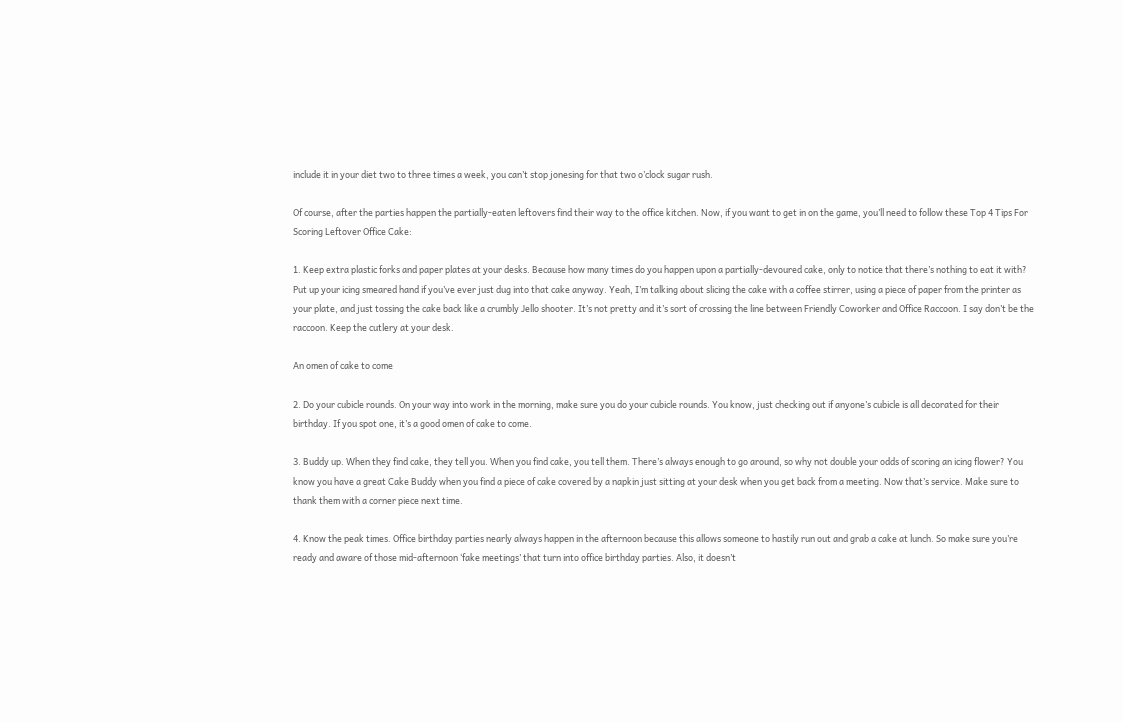include it in your diet two to three times a week, you can’t stop jonesing for that two o’clock sugar rush.

Of course, after the parties happen the partially-eaten leftovers find their way to the office kitchen. Now, if you want to get in on the game, you’ll need to follow these Top 4 Tips For Scoring Leftover Office Cake:

1. Keep extra plastic forks and paper plates at your desks. Because how many times do you happen upon a partially-devoured cake, only to notice that there’s nothing to eat it with? Put up your icing smeared hand if you’ve ever just dug into that cake anyway. Yeah, I’m talking about slicing the cake with a coffee stirrer, using a piece of paper from the printer as your plate, and just tossing the cake back like a crumbly Jello shooter. It’s not pretty and it’s sort of crossing the line between Friendly Coworker and Office Raccoon. I say don’t be the raccoon. Keep the cutlery at your desk.

An omen of cake to come

2. Do your cubicle rounds. On your way into work in the morning, make sure you do your cubicle rounds. You know, just checking out if anyone’s cubicle is all decorated for their birthday. If you spot one, it’s a good omen of cake to come.

3. Buddy up. When they find cake, they tell you. When you find cake, you tell them. There’s always enough to go around, so why not double your odds of scoring an icing flower? You know you have a great Cake Buddy when you find a piece of cake covered by a napkin just sitting at your desk when you get back from a meeting. Now that’s service. Make sure to thank them with a corner piece next time.

4. Know the peak times. Office birthday parties nearly always happen in the afternoon because this allows someone to hastily run out and grab a cake at lunch. So make sure you’re ready and aware of those mid-afternoon ‘fake meetings’ that turn into office birthday parties. Also, it doesn’t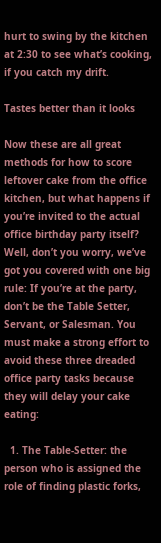hurt to swing by the kitchen at 2:30 to see what’s cooking, if you catch my drift.

Tastes better than it looks

Now these are all great methods for how to score leftover cake from the office kitchen, but what happens if you’re invited to the actual office birthday party itself? Well, don’t you worry, we’ve got you covered with one big rule: If you’re at the party, don’t be the Table Setter, Servant, or Salesman. You must make a strong effort to avoid these three dreaded office party tasks because they will delay your cake eating:

  1. The Table-Setter: the person who is assigned the role of finding plastic forks,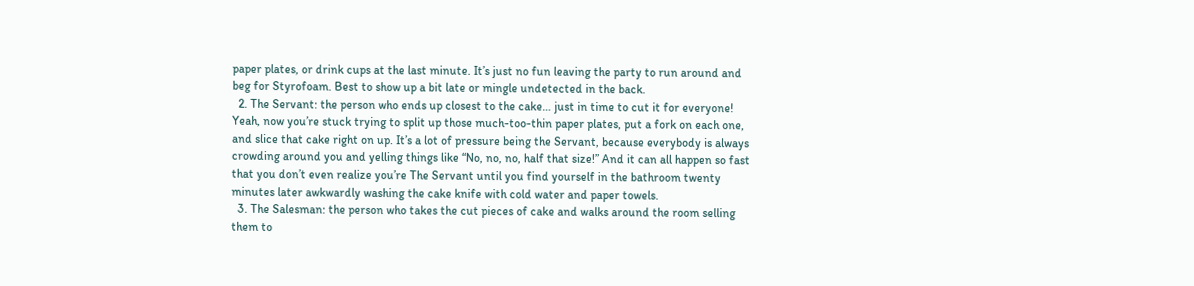paper plates, or drink cups at the last minute. It’s just no fun leaving the party to run around and beg for Styrofoam. Best to show up a bit late or mingle undetected in the back.
  2. The Servant: the person who ends up closest to the cake… just in time to cut it for everyone! Yeah, now you’re stuck trying to split up those much-too-thin paper plates, put a fork on each one, and slice that cake right on up. It’s a lot of pressure being the Servant, because everybody is always crowding around you and yelling things like “No, no, no, half that size!” And it can all happen so fast that you don’t even realize you’re The Servant until you find yourself in the bathroom twenty minutes later awkwardly washing the cake knife with cold water and paper towels.
  3. The Salesman: the person who takes the cut pieces of cake and walks around the room selling them to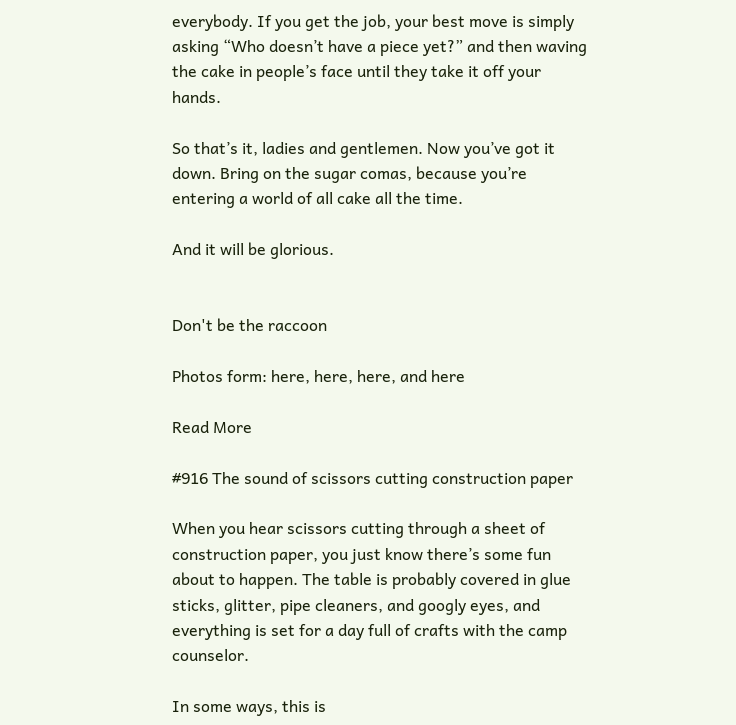everybody. If you get the job, your best move is simply asking “Who doesn’t have a piece yet?” and then waving the cake in people’s face until they take it off your hands.

So that’s it, ladies and gentlemen. Now you’ve got it down. Bring on the sugar comas, because you’re entering a world of all cake all the time.

And it will be glorious.


Don't be the raccoon

Photos form: here, here, here, and here

Read More

#916 The sound of scissors cutting construction paper

When you hear scissors cutting through a sheet of construction paper, you just know there’s some fun about to happen. The table is probably covered in glue sticks, glitter, pipe cleaners, and googly eyes, and everything is set for a day full of crafts with the camp counselor.

In some ways, this is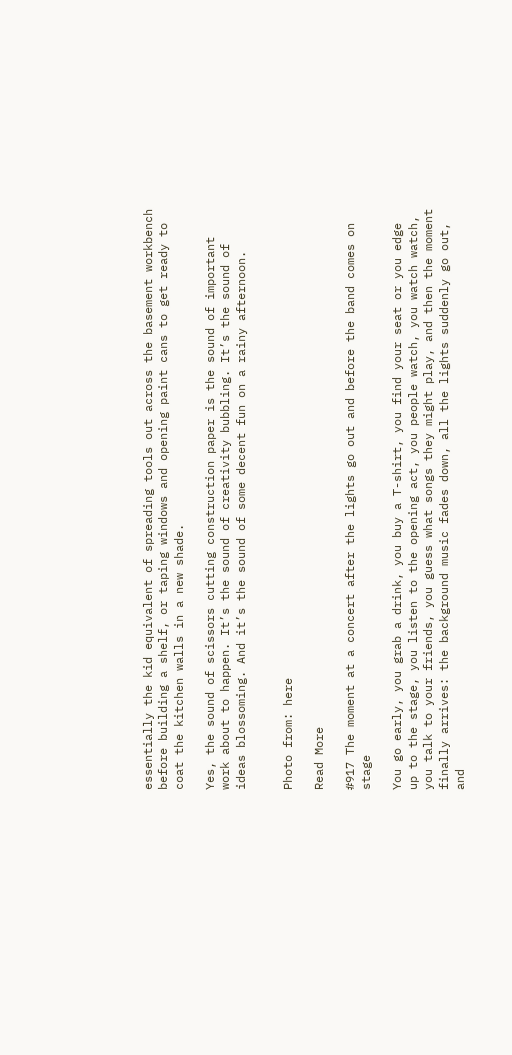essentially the kid equivalent of spreading tools out across the basement workbench before building a shelf, or taping windows and opening paint cans to get ready to coat the kitchen walls in a new shade.

Yes, the sound of scissors cutting construction paper is the sound of important work about to happen. It’s the sound of creativity bubbling. It’s the sound of ideas blossoming. And it’s the sound of some decent fun on a rainy afternoon.


Photo from: here

Read More

#917 The moment at a concert after the lights go out and before the band comes on stage

You go early, you grab a drink, you buy a T-shirt, you find your seat or you edge up to the stage, you listen to the opening act, you people watch, you watch watch, you talk to your friends, you guess what songs they might play, and then the moment finally arrives: the background music fades down, all the lights suddenly go out, and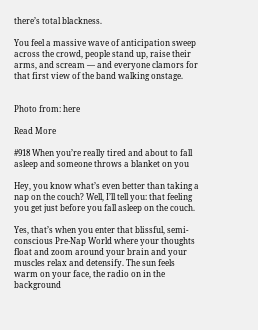there’s total blackness.

You feel a massive wave of anticipation sweep across the crowd, people stand up, raise their arms, and scream — and everyone clamors for that first view of the band walking onstage.


Photo from: here

Read More

#918 When you’re really tired and about to fall asleep and someone throws a blanket on you

Hey, you know what’s even better than taking a nap on the couch? Well, I’ll tell you: that feeling you get just before you fall asleep on the couch.

Yes, that’s when you enter that blissful, semi-conscious Pre-Nap World where your thoughts float and zoom around your brain and your muscles relax and detensify. The sun feels warm on your face, the radio on in the background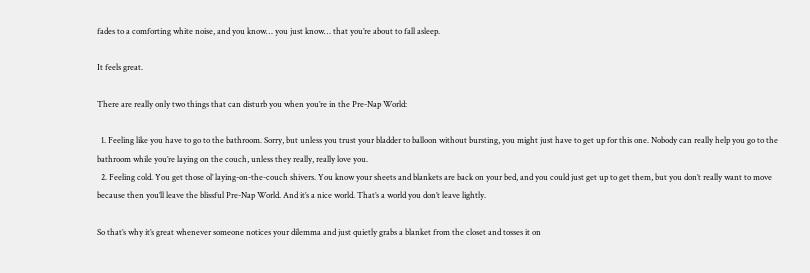fades to a comforting white noise, and you know… you just know… that you’re about to fall asleep.

It feels great.

There are really only two things that can disturb you when you’re in the Pre-Nap World:

  1. Feeling like you have to go to the bathroom. Sorry, but unless you trust your bladder to balloon without bursting, you might just have to get up for this one. Nobody can really help you go to the bathroom while you’re laying on the couch, unless they really, really love you.
  2. Feeling cold. You get those ol’ laying-on-the-couch shivers. You know your sheets and blankets are back on your bed, and you could just get up to get them, but you don’t really want to move because then you’ll leave the blissful Pre-Nap World. And it’s a nice world. That’s a world you don’t leave lightly.

So that’s why it’s great whenever someone notices your dilemma and just quietly grabs a blanket from the closet and tosses it on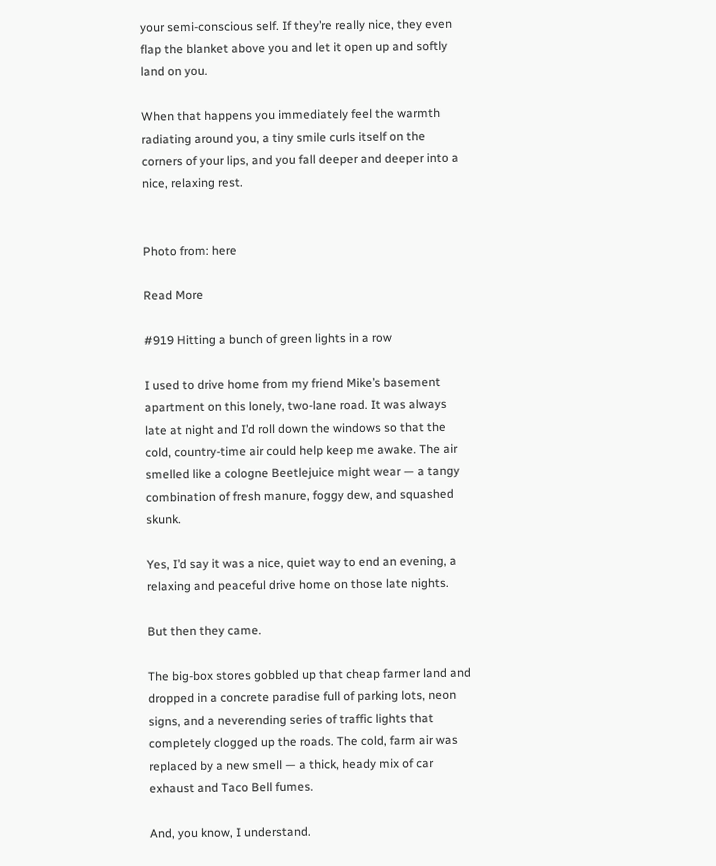your semi-conscious self. If they’re really nice, they even flap the blanket above you and let it open up and softly land on you.

When that happens you immediately feel the warmth radiating around you, a tiny smile curls itself on the corners of your lips, and you fall deeper and deeper into a nice, relaxing rest.


Photo from: here

Read More

#919 Hitting a bunch of green lights in a row

I used to drive home from my friend Mike’s basement apartment on this lonely, two-lane road. It was always late at night and I’d roll down the windows so that the cold, country-time air could help keep me awake. The air smelled like a cologne Beetlejuice might wear — a tangy combination of fresh manure, foggy dew, and squashed skunk.

Yes, I’d say it was a nice, quiet way to end an evening, a relaxing and peaceful drive home on those late nights.

But then they came.

The big-box stores gobbled up that cheap farmer land and dropped in a concrete paradise full of parking lots, neon signs, and a neverending series of traffic lights that completely clogged up the roads. The cold, farm air was replaced by a new smell — a thick, heady mix of car exhaust and Taco Bell fumes.

And, you know, I understand.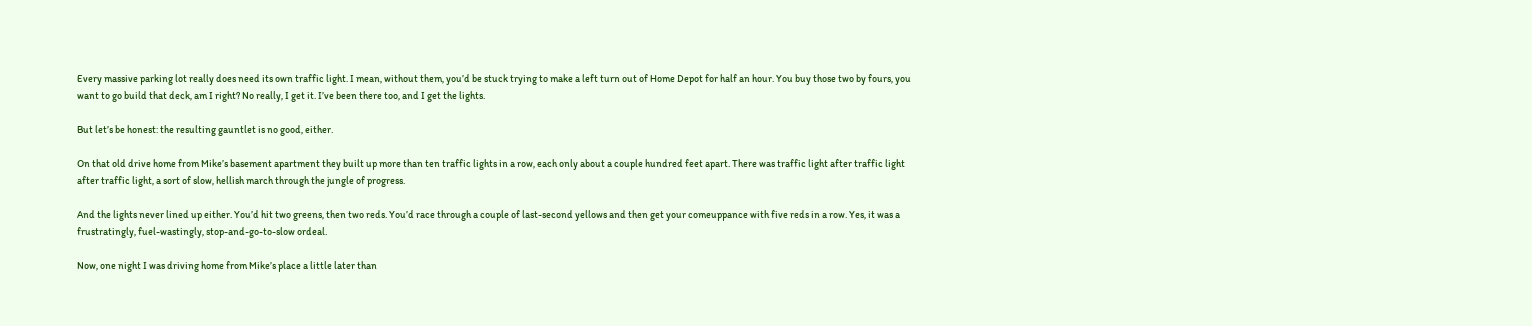Every massive parking lot really does need its own traffic light. I mean, without them, you’d be stuck trying to make a left turn out of Home Depot for half an hour. You buy those two by fours, you want to go build that deck, am I right? No really, I get it. I’ve been there too, and I get the lights.

But let’s be honest: the resulting gauntlet is no good, either.

On that old drive home from Mike’s basement apartment they built up more than ten traffic lights in a row, each only about a couple hundred feet apart. There was traffic light after traffic light after traffic light, a sort of slow, hellish march through the jungle of progress.

And the lights never lined up either. You’d hit two greens, then two reds. You’d race through a couple of last-second yellows and then get your comeuppance with five reds in a row. Yes, it was a frustratingly, fuel-wastingly, stop-and-go-to-slow ordeal.

Now, one night I was driving home from Mike’s place a little later than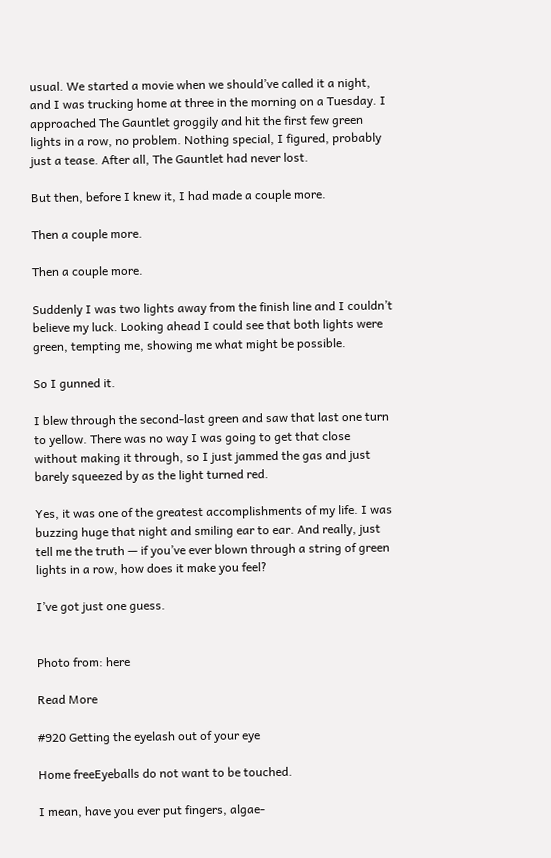usual. We started a movie when we should’ve called it a night, and I was trucking home at three in the morning on a Tuesday. I approached The Gauntlet groggily and hit the first few green lights in a row, no problem. Nothing special, I figured, probably just a tease. After all, The Gauntlet had never lost.

But then, before I knew it, I had made a couple more.

Then a couple more.

Then a couple more.

Suddenly I was two lights away from the finish line and I couldn’t believe my luck. Looking ahead I could see that both lights were green, tempting me, showing me what might be possible.

So I gunned it.

I blew through the second-last green and saw that last one turn to yellow. There was no way I was going to get that close without making it through, so I just jammed the gas and just barely squeezed by as the light turned red.

Yes, it was one of the greatest accomplishments of my life. I was buzzing huge that night and smiling ear to ear. And really, just tell me the truth — if you’ve ever blown through a string of green lights in a row, how does it make you feel?

I’ve got just one guess.


Photo from: here

Read More

#920 Getting the eyelash out of your eye

Home freeEyeballs do not want to be touched.

I mean, have you ever put fingers, algae-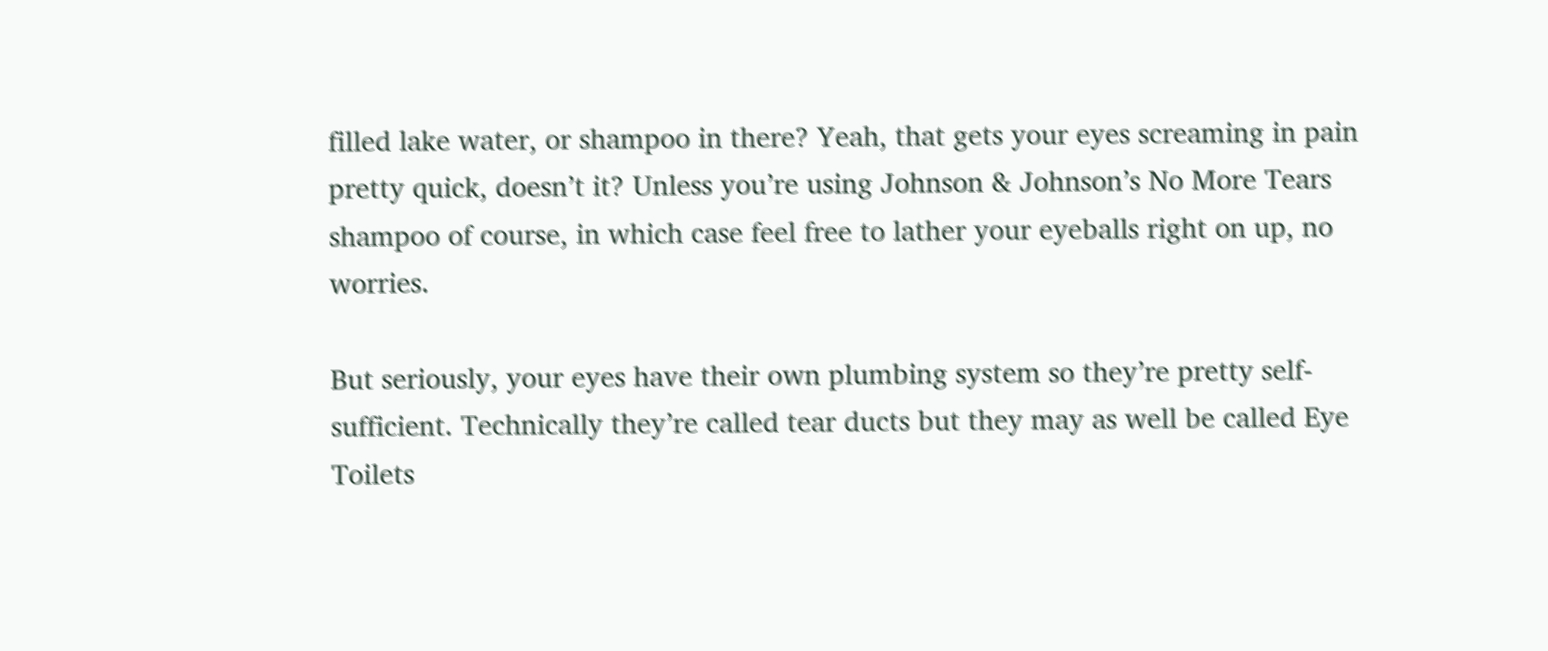filled lake water, or shampoo in there? Yeah, that gets your eyes screaming in pain pretty quick, doesn’t it? Unless you’re using Johnson & Johnson’s No More Tears shampoo of course, in which case feel free to lather your eyeballs right on up, no worries.

But seriously, your eyes have their own plumbing system so they’re pretty self-sufficient. Technically they’re called tear ducts but they may as well be called Eye Toilets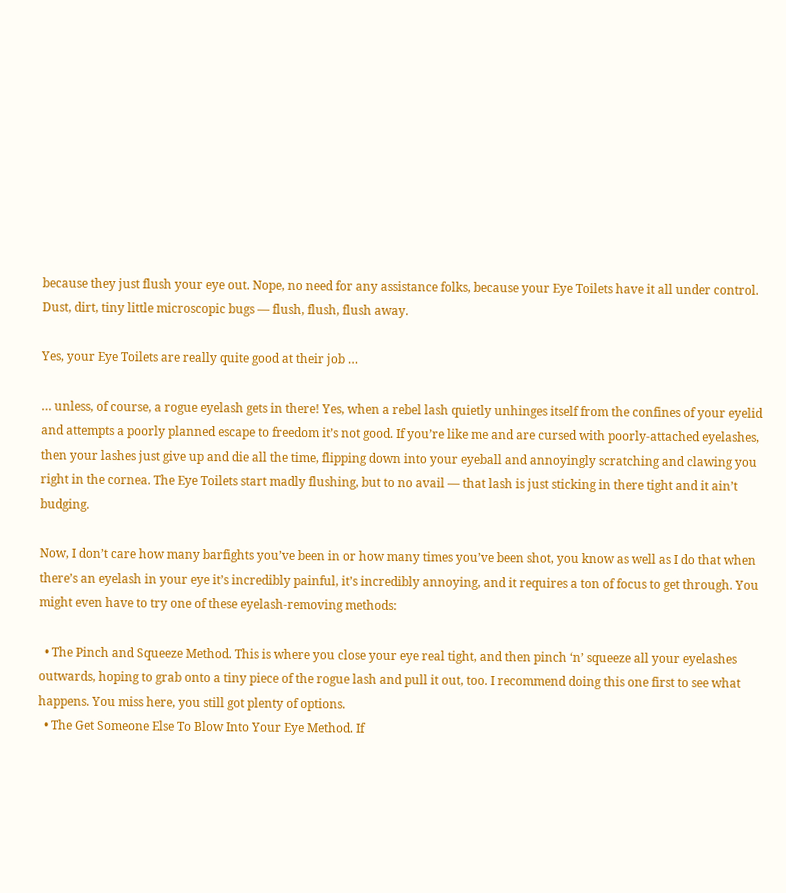because they just flush your eye out. Nope, no need for any assistance folks, because your Eye Toilets have it all under control. Dust, dirt, tiny little microscopic bugs — flush, flush, flush away.

Yes, your Eye Toilets are really quite good at their job …

… unless, of course, a rogue eyelash gets in there! Yes, when a rebel lash quietly unhinges itself from the confines of your eyelid and attempts a poorly planned escape to freedom it’s not good. If you’re like me and are cursed with poorly-attached eyelashes, then your lashes just give up and die all the time, flipping down into your eyeball and annoyingly scratching and clawing you right in the cornea. The Eye Toilets start madly flushing, but to no avail — that lash is just sticking in there tight and it ain’t budging.

Now, I don’t care how many barfights you’ve been in or how many times you’ve been shot, you know as well as I do that when there’s an eyelash in your eye it’s incredibly painful, it’s incredibly annoying, and it requires a ton of focus to get through. You might even have to try one of these eyelash-removing methods:

  • The Pinch and Squeeze Method. This is where you close your eye real tight, and then pinch ‘n’ squeeze all your eyelashes outwards, hoping to grab onto a tiny piece of the rogue lash and pull it out, too. I recommend doing this one first to see what happens. You miss here, you still got plenty of options.
  • The Get Someone Else To Blow Into Your Eye Method. If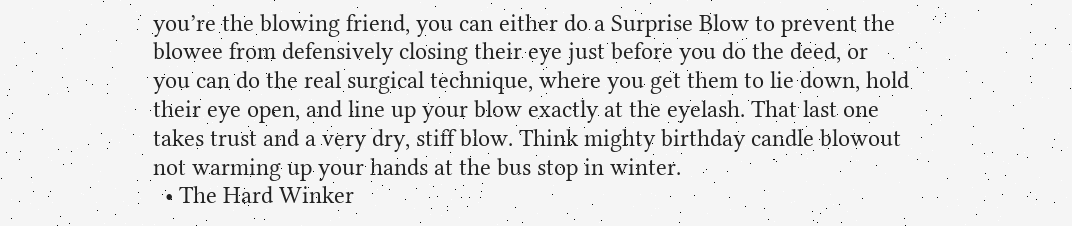you’re the blowing friend, you can either do a Surprise Blow to prevent the blowee from defensively closing their eye just before you do the deed, or you can do the real surgical technique, where you get them to lie down, hold their eye open, and line up your blow exactly at the eyelash. That last one takes trust and a very dry, stiff blow. Think mighty birthday candle blowout not warming up your hands at the bus stop in winter.
  • The Hard Winker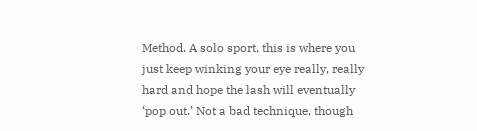Method. A solo sport, this is where you just keep winking your eye really, really hard and hope the lash will eventually ‘pop out.’ Not a bad technique, though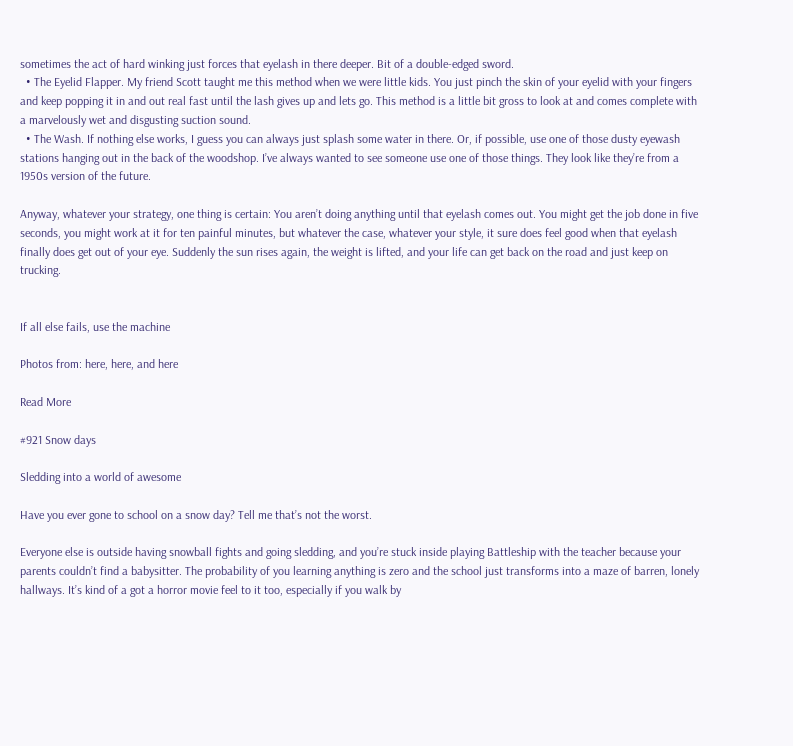sometimes the act of hard winking just forces that eyelash in there deeper. Bit of a double-edged sword.
  • The Eyelid Flapper. My friend Scott taught me this method when we were little kids. You just pinch the skin of your eyelid with your fingers and keep popping it in and out real fast until the lash gives up and lets go. This method is a little bit gross to look at and comes complete with a marvelously wet and disgusting suction sound.
  • The Wash. If nothing else works, I guess you can always just splash some water in there. Or, if possible, use one of those dusty eyewash stations hanging out in the back of the woodshop. I’ve always wanted to see someone use one of those things. They look like they’re from a 1950s version of the future.

Anyway, whatever your strategy, one thing is certain: You aren’t doing anything until that eyelash comes out. You might get the job done in five seconds, you might work at it for ten painful minutes, but whatever the case, whatever your style, it sure does feel good when that eyelash finally does get out of your eye. Suddenly the sun rises again, the weight is lifted, and your life can get back on the road and just keep on trucking.


If all else fails, use the machine

Photos from: here, here, and here

Read More

#921 Snow days

Sledding into a world of awesome

Have you ever gone to school on a snow day? Tell me that’s not the worst.

Everyone else is outside having snowball fights and going sledding, and you’re stuck inside playing Battleship with the teacher because your parents couldn’t find a babysitter. The probability of you learning anything is zero and the school just transforms into a maze of barren, lonely hallways. It’s kind of a got a horror movie feel to it too, especially if you walk by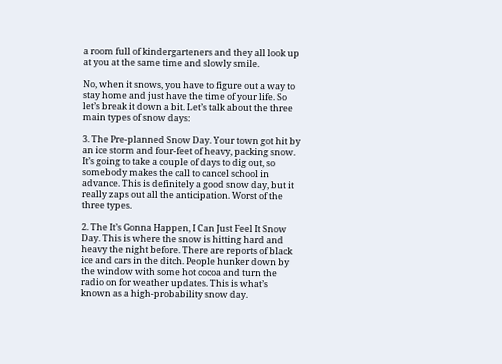a room full of kindergarteners and they all look up at you at the same time and slowly smile.

No, when it snows, you have to figure out a way to stay home and just have the time of your life. So let’s break it down a bit. Let’s talk about the three main types of snow days:

3. The Pre-planned Snow Day. Your town got hit by an ice storm and four-feet of heavy, packing snow. It’s going to take a couple of days to dig out, so somebody makes the call to cancel school in advance. This is definitely a good snow day, but it really zaps out all the anticipation. Worst of the three types.

2. The It’s Gonna Happen, I Can Just Feel It Snow Day. This is where the snow is hitting hard and heavy the night before. There are reports of black ice and cars in the ditch. People hunker down by the window with some hot cocoa and turn the radio on for weather updates. This is what’s known as a high-probability snow day.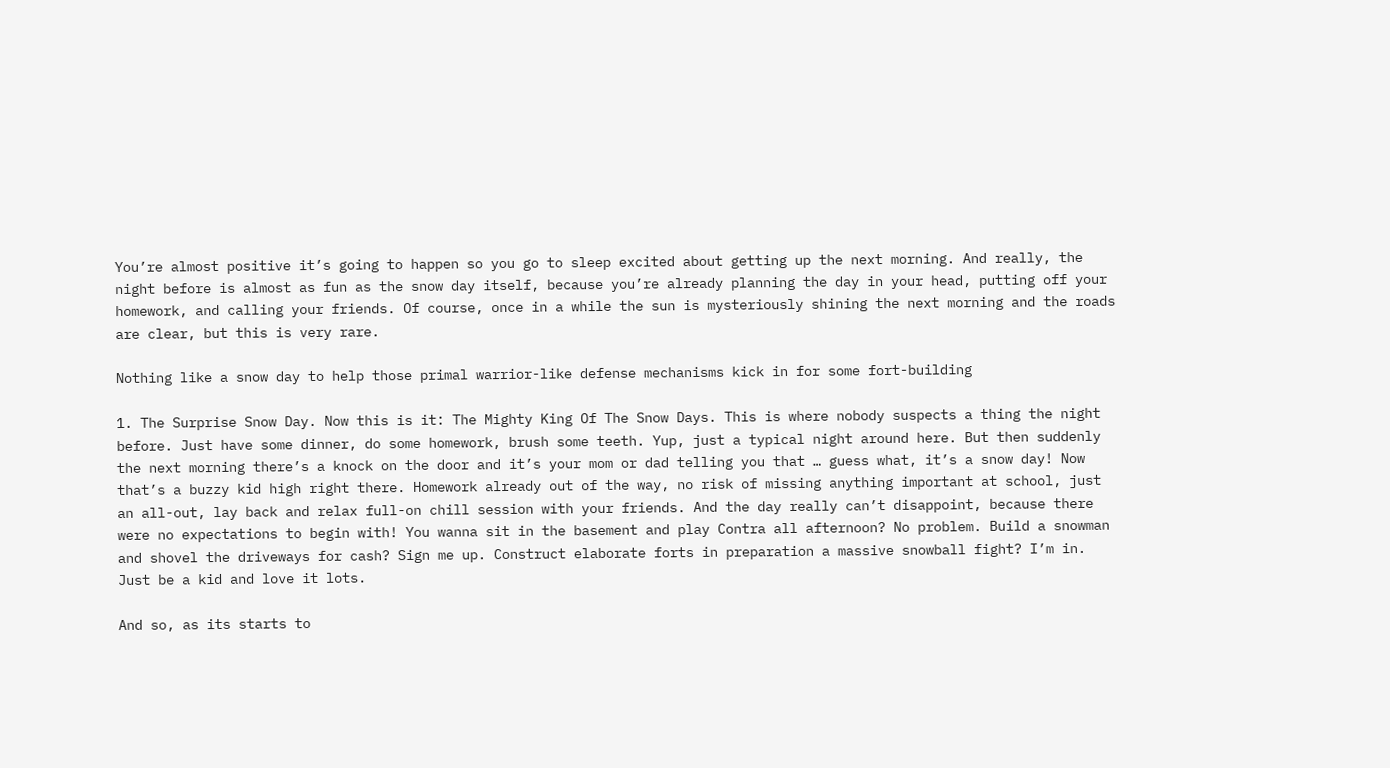You’re almost positive it’s going to happen so you go to sleep excited about getting up the next morning. And really, the night before is almost as fun as the snow day itself, because you’re already planning the day in your head, putting off your homework, and calling your friends. Of course, once in a while the sun is mysteriously shining the next morning and the roads are clear, but this is very rare.

Nothing like a snow day to help those primal warrior-like defense mechanisms kick in for some fort-building

1. The Surprise Snow Day. Now this is it: The Mighty King Of The Snow Days. This is where nobody suspects a thing the night before. Just have some dinner, do some homework, brush some teeth. Yup, just a typical night around here. But then suddenly the next morning there’s a knock on the door and it’s your mom or dad telling you that … guess what, it’s a snow day! Now that’s a buzzy kid high right there. Homework already out of the way, no risk of missing anything important at school, just an all-out, lay back and relax full-on chill session with your friends. And the day really can’t disappoint, because there were no expectations to begin with! You wanna sit in the basement and play Contra all afternoon? No problem. Build a snowman and shovel the driveways for cash? Sign me up. Construct elaborate forts in preparation a massive snowball fight? I’m in. Just be a kid and love it lots.

And so, as its starts to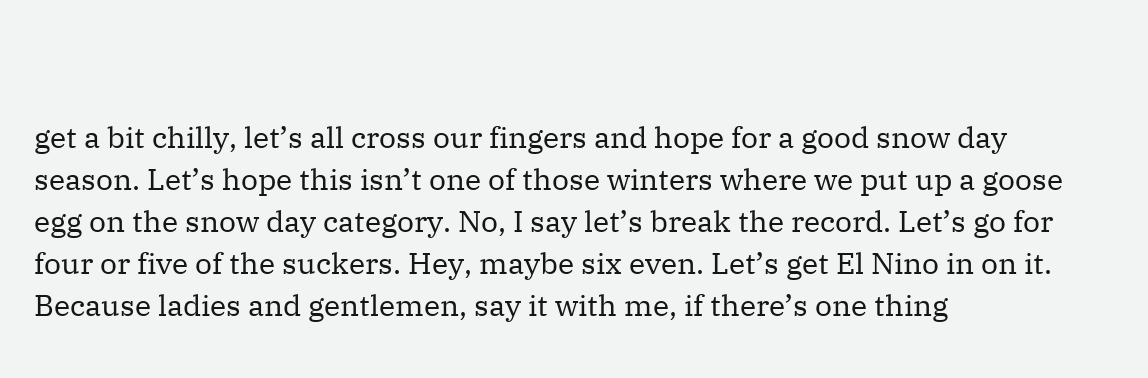get a bit chilly, let’s all cross our fingers and hope for a good snow day season. Let’s hope this isn’t one of those winters where we put up a goose egg on the snow day category. No, I say let’s break the record. Let’s go for four or five of the suckers. Hey, maybe six even. Let’s get El Nino in on it. Because ladies and gentlemen, say it with me, if there’s one thing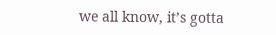we all know, it’s gotta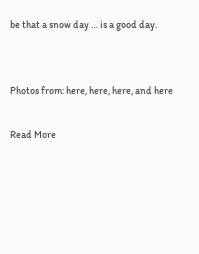be that a snow day … is a good day.


Photos from: here, here, here, and here

Read More